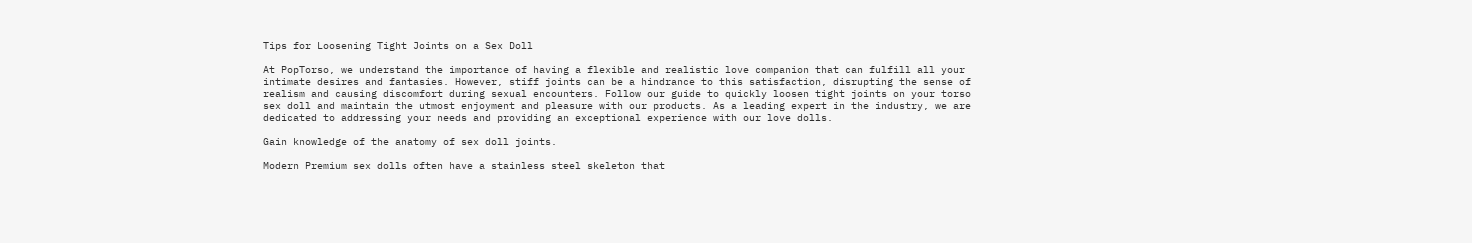Tips for Loosening Tight Joints on a Sex Doll

At PopTorso, we understand the importance of having a flexible and realistic love companion that can fulfill all your intimate desires and fantasies. However, stiff joints can be a hindrance to this satisfaction, disrupting the sense of realism and causing discomfort during sexual encounters. Follow our guide to quickly loosen tight joints on your torso sex doll and maintain the utmost enjoyment and pleasure with our products. As a leading expert in the industry, we are dedicated to addressing your needs and providing an exceptional experience with our love dolls.

Gain knowledge of the anatomy of sex doll joints.

Modern Premium sex dolls often have a stainless steel skeleton that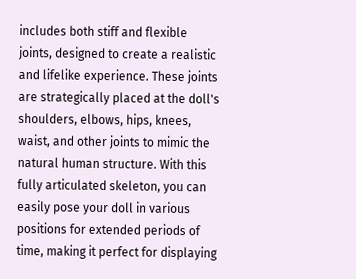includes both stiff and flexible joints, designed to create a realistic and lifelike experience. These joints are strategically placed at the doll's shoulders, elbows, hips, knees, waist, and other joints to mimic the natural human structure. With this fully articulated skeleton, you can easily pose your doll in various positions for extended periods of time, making it perfect for displaying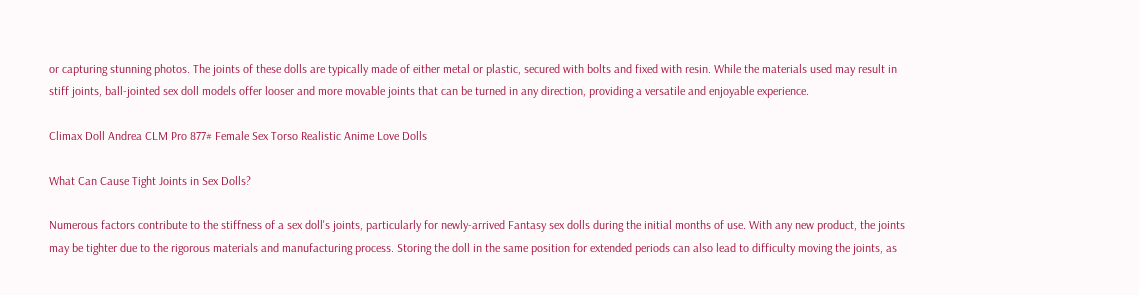or capturing stunning photos. The joints of these dolls are typically made of either metal or plastic, secured with bolts and fixed with resin. While the materials used may result in stiff joints, ball-jointed sex doll models offer looser and more movable joints that can be turned in any direction, providing a versatile and enjoyable experience.

Climax Doll Andrea CLM Pro 877# Female Sex Torso Realistic Anime Love Dolls

What Can Cause Tight Joints in Sex Dolls?

Numerous factors contribute to the stiffness of a sex doll's joints, particularly for newly-arrived Fantasy sex dolls during the initial months of use. With any new product, the joints may be tighter due to the rigorous materials and manufacturing process. Storing the doll in the same position for extended periods can also lead to difficulty moving the joints, as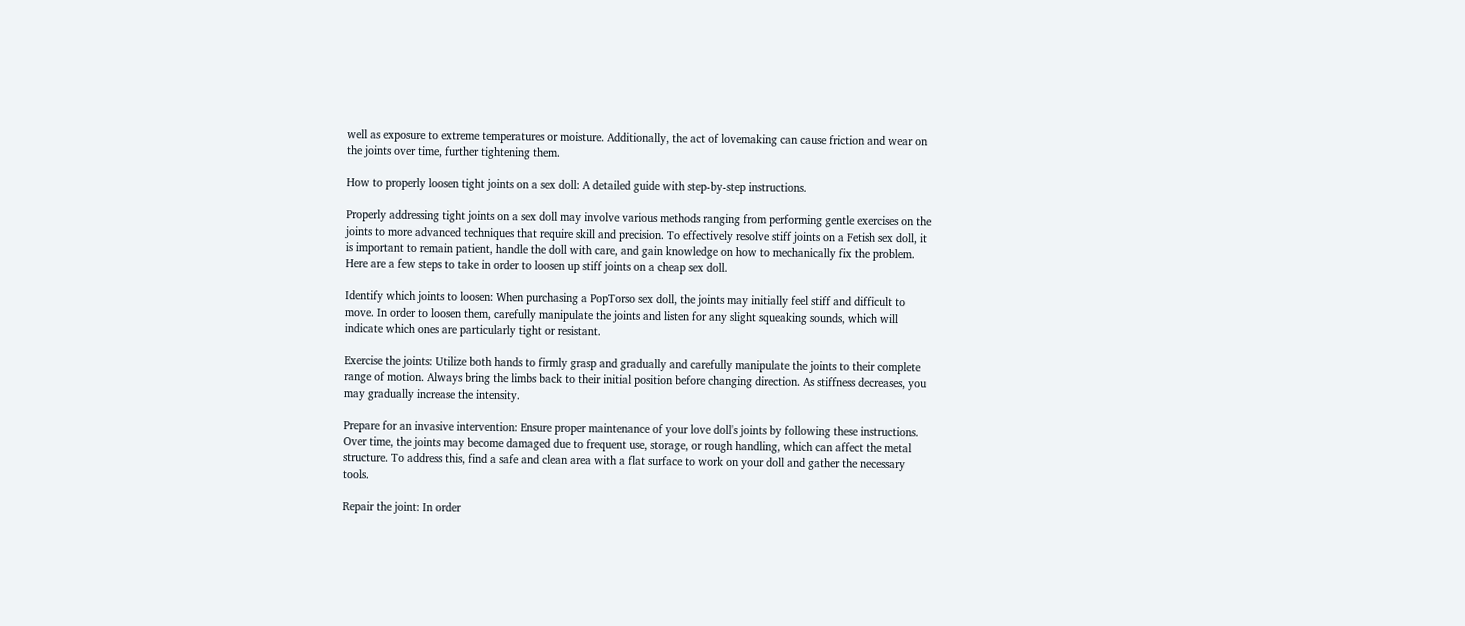well as exposure to extreme temperatures or moisture. Additionally, the act of lovemaking can cause friction and wear on the joints over time, further tightening them.

How to properly loosen tight joints on a sex doll: A detailed guide with step-by-step instructions.

Properly addressing tight joints on a sex doll may involve various methods ranging from performing gentle exercises on the joints to more advanced techniques that require skill and precision. To effectively resolve stiff joints on a Fetish sex doll, it is important to remain patient, handle the doll with care, and gain knowledge on how to mechanically fix the problem. Here are a few steps to take in order to loosen up stiff joints on a cheap sex doll.

Identify which joints to loosen: When purchasing a PopTorso sex doll, the joints may initially feel stiff and difficult to move. In order to loosen them, carefully manipulate the joints and listen for any slight squeaking sounds, which will indicate which ones are particularly tight or resistant.

Exercise the joints: Utilize both hands to firmly grasp and gradually and carefully manipulate the joints to their complete range of motion. Always bring the limbs back to their initial position before changing direction. As stiffness decreases, you may gradually increase the intensity.

Prepare for an invasive intervention: Ensure proper maintenance of your love doll's joints by following these instructions. Over time, the joints may become damaged due to frequent use, storage, or rough handling, which can affect the metal structure. To address this, find a safe and clean area with a flat surface to work on your doll and gather the necessary tools.

Repair the joint: In order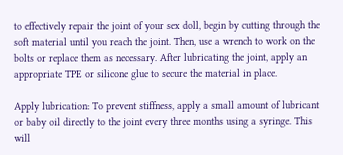to effectively repair the joint of your sex doll, begin by cutting through the soft material until you reach the joint. Then, use a wrench to work on the bolts or replace them as necessary. After lubricating the joint, apply an appropriate TPE or silicone glue to secure the material in place.

Apply lubrication: To prevent stiffness, apply a small amount of lubricant or baby oil directly to the joint every three months using a syringe. This will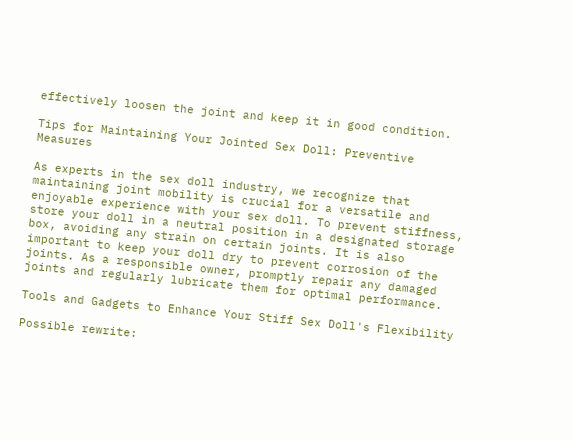effectively loosen the joint and keep it in good condition.

Tips for Maintaining Your Jointed Sex Doll: Preventive Measures

As experts in the sex doll industry, we recognize that maintaining joint mobility is crucial for a versatile and enjoyable experience with your sex doll. To prevent stiffness, store your doll in a neutral position in a designated storage box, avoiding any strain on certain joints. It is also important to keep your doll dry to prevent corrosion of the joints. As a responsible owner, promptly repair any damaged joints and regularly lubricate them for optimal performance.

Tools and Gadgets to Enhance Your Stiff Sex Doll's Flexibility

Possible rewrite: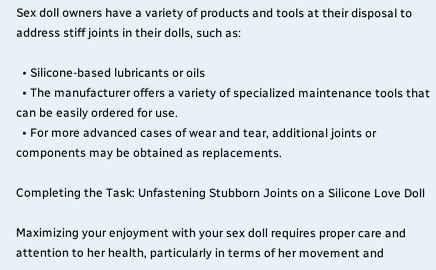Sex doll owners have a variety of products and tools at their disposal to address stiff joints in their dolls, such as:

  • Silicone-based lubricants or oils
  • The manufacturer offers a variety of specialized maintenance tools that can be easily ordered for use.
  • For more advanced cases of wear and tear, additional joints or components may be obtained as replacements.

Completing the Task: Unfastening Stubborn Joints on a Silicone Love Doll

Maximizing your enjoyment with your sex doll requires proper care and attention to her health, particularly in terms of her movement and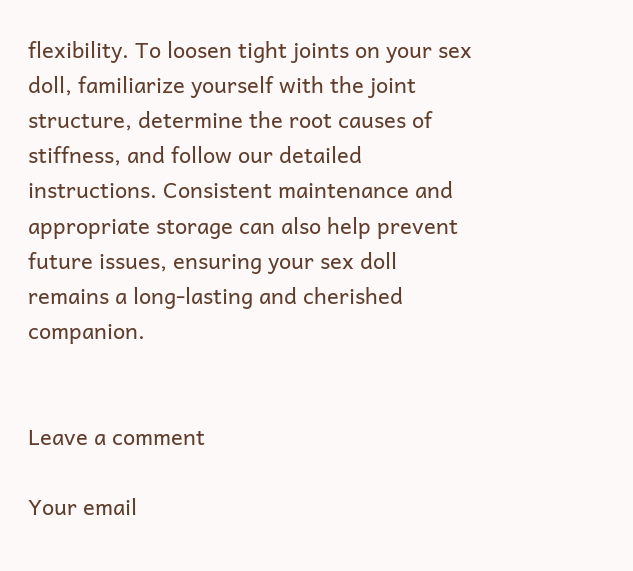flexibility. To loosen tight joints on your sex doll, familiarize yourself with the joint structure, determine the root causes of stiffness, and follow our detailed instructions. Consistent maintenance and appropriate storage can also help prevent future issues, ensuring your sex doll remains a long-lasting and cherished companion.


Leave a comment

Your email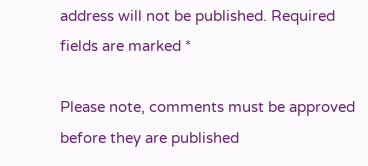address will not be published. Required fields are marked *

Please note, comments must be approved before they are published